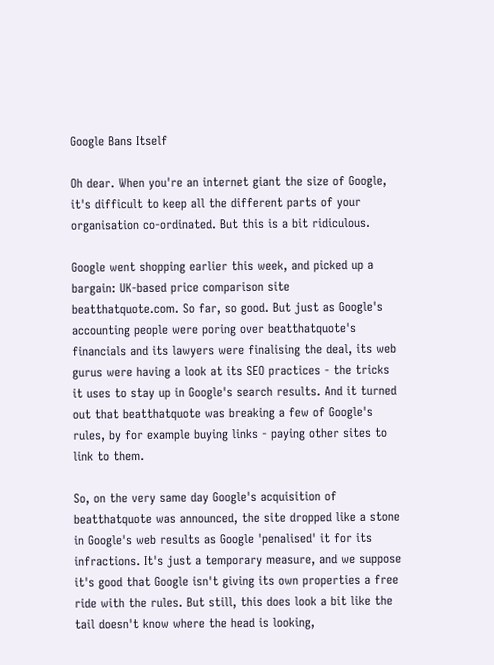Google Bans Itself

Oh dear. When you're an internet giant the size of Google, it's difficult to keep all the different parts of your organisation co-ordinated. But this is a bit ridiculous.

Google went shopping earlier this week, and picked up a bargain: UK-based price comparison site beatthatquote.com. So far, so good. But just as Google's accounting people were poring over beatthatquote's financials and its lawyers were finalising the deal, its web gurus were having a look at its SEO practices - the tricks it uses to stay up in Google's search results. And it turned out that beatthatquote was breaking a few of Google's rules, by for example buying links - paying other sites to link to them.

So, on the very same day Google's acquisition of beatthatquote was announced, the site dropped like a stone in Google's web results as Google 'penalised' it for its infractions. It's just a temporary measure, and we suppose it's good that Google isn't giving its own properties a free ride with the rules. But still, this does look a bit like the tail doesn't know where the head is looking,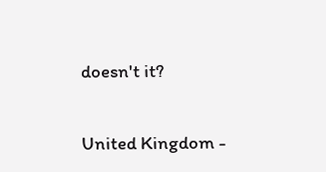doesn't it?

United Kingdom -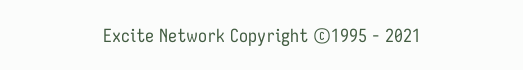Excite Network Copyright ©1995 - 2021